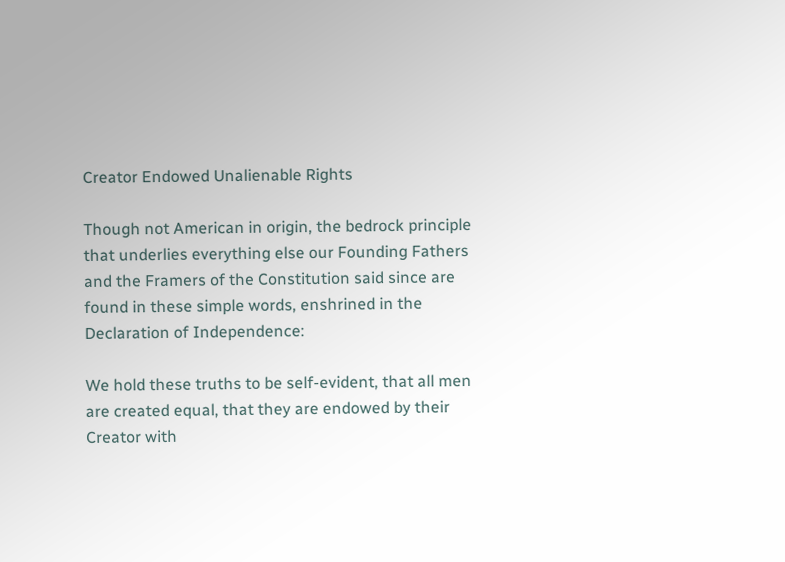Creator Endowed Unalienable Rights

Though not American in origin, the bedrock principle that underlies everything else our Founding Fathers and the Framers of the Constitution said since are found in these simple words, enshrined in the Declaration of Independence:

We hold these truths to be self-evident, that all men are created equal, that they are endowed by their Creator with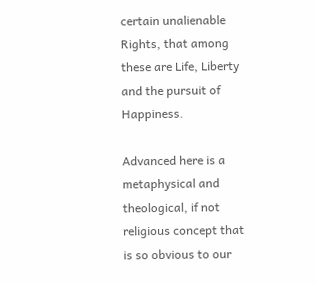certain unalienable Rights, that among these are Life, Liberty and the pursuit of Happiness.

Advanced here is a metaphysical and theological, if not religious concept that is so obvious to our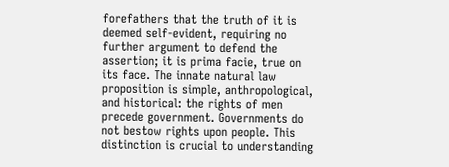forefathers that the truth of it is deemed self-evident, requiring no further argument to defend the assertion; it is prima facie, true on its face. The innate natural law proposition is simple, anthropological, and historical: the rights of men precede government. Governments do not bestow rights upon people. This distinction is crucial to understanding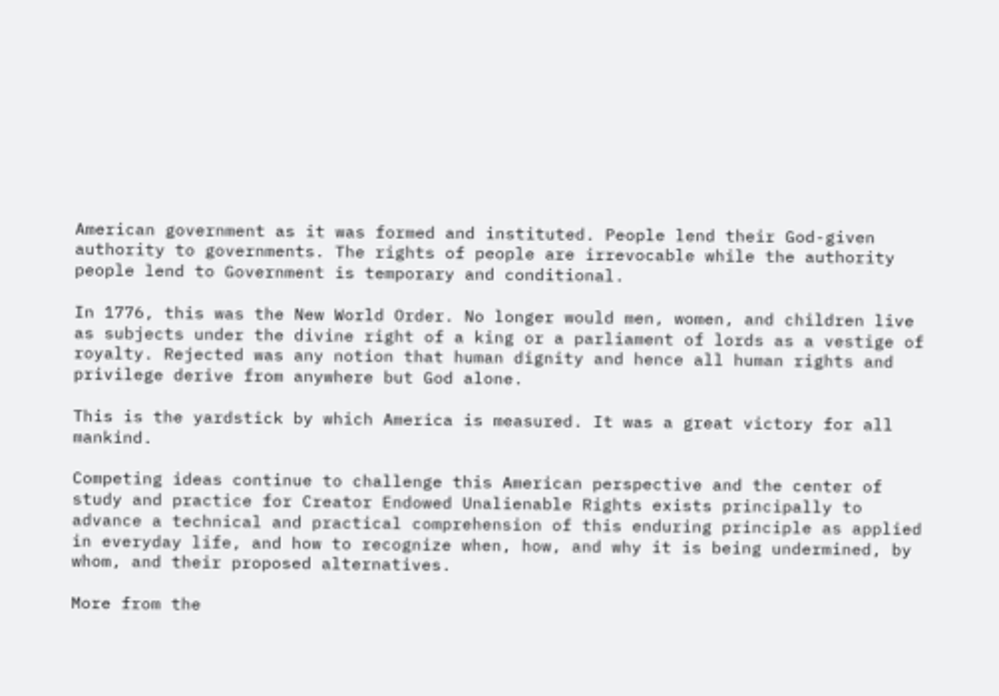American government as it was formed and instituted. People lend their God-given authority to governments. The rights of people are irrevocable while the authority people lend to Government is temporary and conditional.

In 1776, this was the New World Order. No longer would men, women, and children live as subjects under the divine right of a king or a parliament of lords as a vestige of royalty. Rejected was any notion that human dignity and hence all human rights and privilege derive from anywhere but God alone.

This is the yardstick by which America is measured. It was a great victory for all mankind.

Competing ideas continue to challenge this American perspective and the center of study and practice for Creator Endowed Unalienable Rights exists principally to advance a technical and practical comprehension of this enduring principle as applied in everyday life, and how to recognize when, how, and why it is being undermined, by whom, and their proposed alternatives.

More from the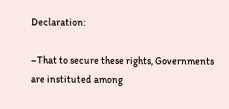Declaration:

–That to secure these rights, Governments are instituted among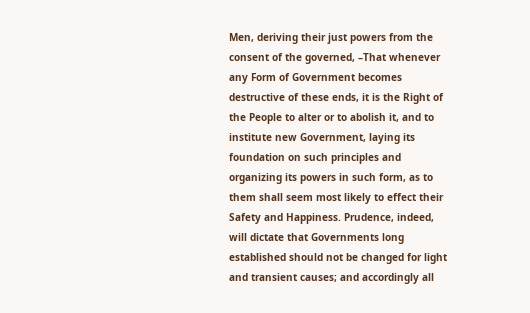Men, deriving their just powers from the consent of the governed, –That whenever any Form of Government becomes destructive of these ends, it is the Right of the People to alter or to abolish it, and to institute new Government, laying its foundation on such principles and organizing its powers in such form, as to them shall seem most likely to effect their Safety and Happiness. Prudence, indeed, will dictate that Governments long established should not be changed for light and transient causes; and accordingly all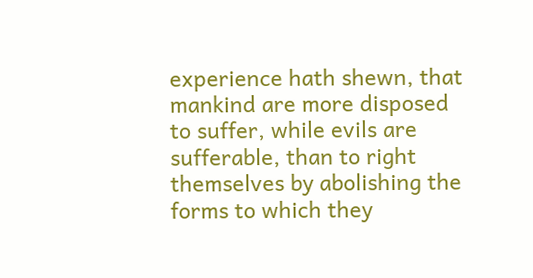experience hath shewn, that mankind are more disposed to suffer, while evils are sufferable, than to right themselves by abolishing the forms to which they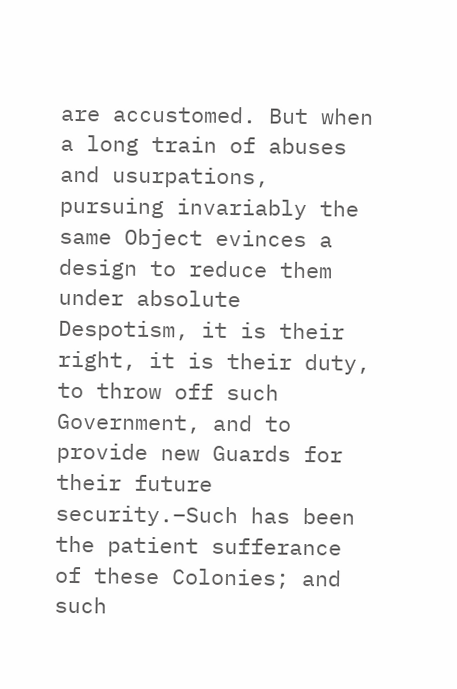are accustomed. But when a long train of abuses and usurpations, pursuing invariably the same Object evinces a design to reduce them under absolute Despotism, it is their right, it is their duty, to throw off such Government, and to provide new Guards for their future security.–Such has been the patient sufferance of these Colonies; and such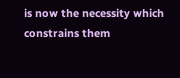is now the necessity which constrains them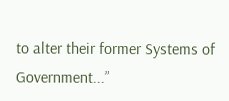to alter their former Systems of Government...”